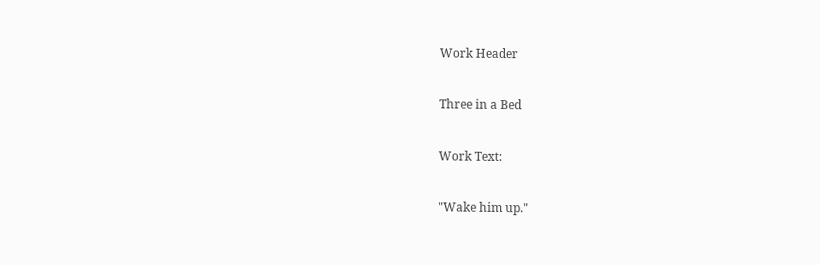Work Header

Three in a Bed

Work Text:

"Wake him up."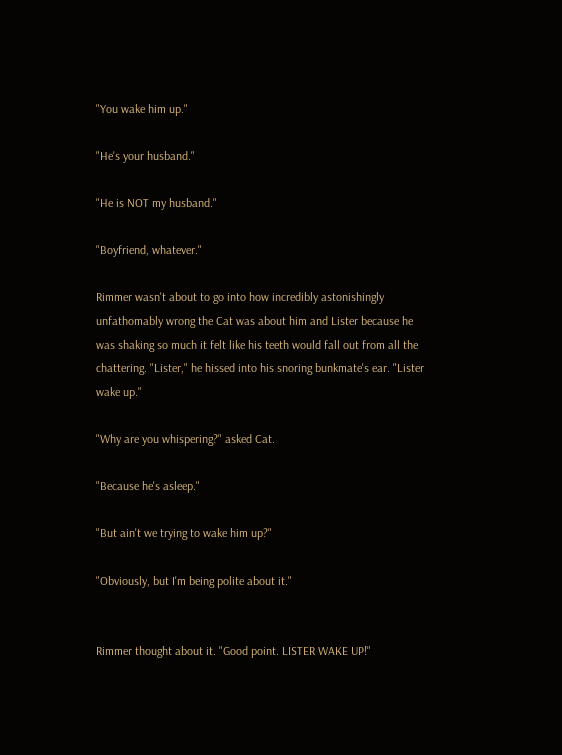"You wake him up."

"He's your husband."

"He is NOT my husband."

"Boyfriend, whatever."

Rimmer wasn't about to go into how incredibly astonishingly unfathomably wrong the Cat was about him and Lister because he was shaking so much it felt like his teeth would fall out from all the chattering. "Lister," he hissed into his snoring bunkmate's ear. "Lister wake up."

"Why are you whispering?" asked Cat.

"Because he's asleep."

"But ain't we trying to wake him up?"

"Obviously, but I'm being polite about it."


Rimmer thought about it. "Good point. LISTER WAKE UP!"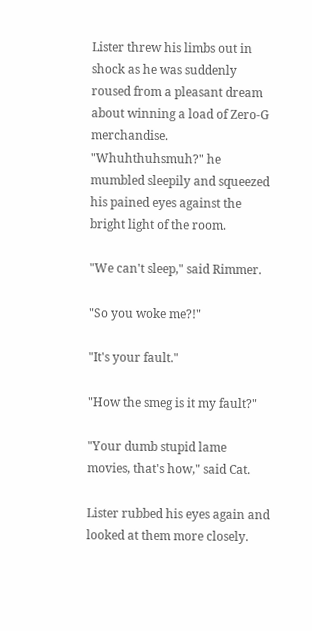Lister threw his limbs out in shock as he was suddenly roused from a pleasant dream about winning a load of Zero-G merchandise. "Whuhthuhsmuh?" he mumbled sleepily and squeezed his pained eyes against the bright light of the room.

"We can't sleep," said Rimmer.

"So you woke me?!"

"It's your fault."

"How the smeg is it my fault?"

"Your dumb stupid lame movies, that's how," said Cat.

Lister rubbed his eyes again and looked at them more closely.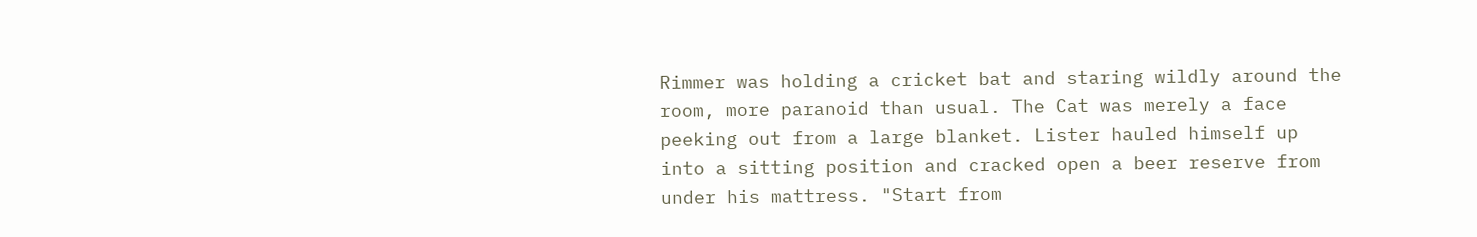Rimmer was holding a cricket bat and staring wildly around the room, more paranoid than usual. The Cat was merely a face peeking out from a large blanket. Lister hauled himself up into a sitting position and cracked open a beer reserve from under his mattress. "Start from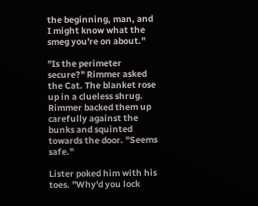the beginning, man, and I might know what the smeg you're on about."

"Is the perimeter secure?" Rimmer asked the Cat. The blanket rose up in a clueless shrug. Rimmer backed them up carefully against the bunks and squinted towards the door. "Seems safe."

Lister poked him with his toes. "Why'd you lock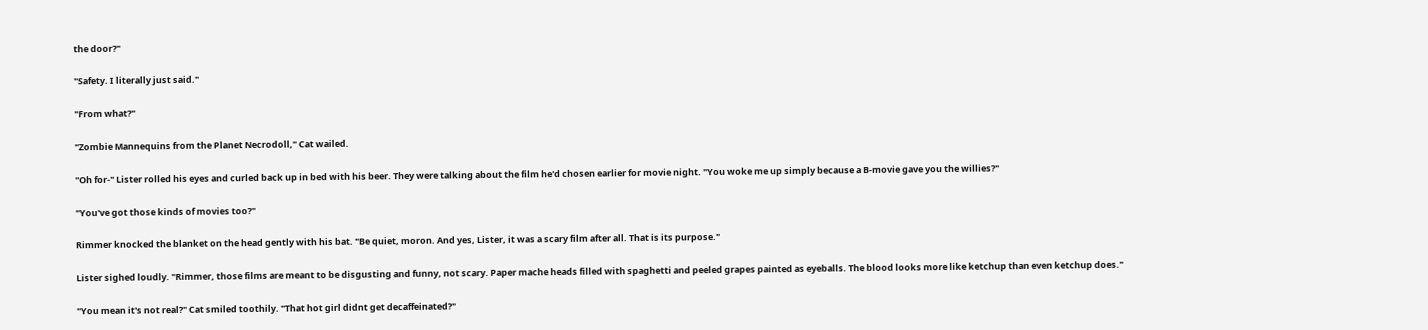the door?"

"Safety. I literally just said."

"From what?"

"Zombie Mannequins from the Planet Necrodoll," Cat wailed.

"Oh for-" Lister rolled his eyes and curled back up in bed with his beer. They were talking about the film he'd chosen earlier for movie night. "You woke me up simply because a B-movie gave you the willies?"

"You've got those kinds of movies too?"

Rimmer knocked the blanket on the head gently with his bat. "Be quiet, moron. And yes, Lister, it was a scary film after all. That is its purpose."

Lister sighed loudly. "Rimmer, those films are meant to be disgusting and funny, not scary. Paper mache heads filled with spaghetti and peeled grapes painted as eyeballs. The blood looks more like ketchup than even ketchup does."

"You mean it's not real?" Cat smiled toothily. "That hot girl didnt get decaffeinated?"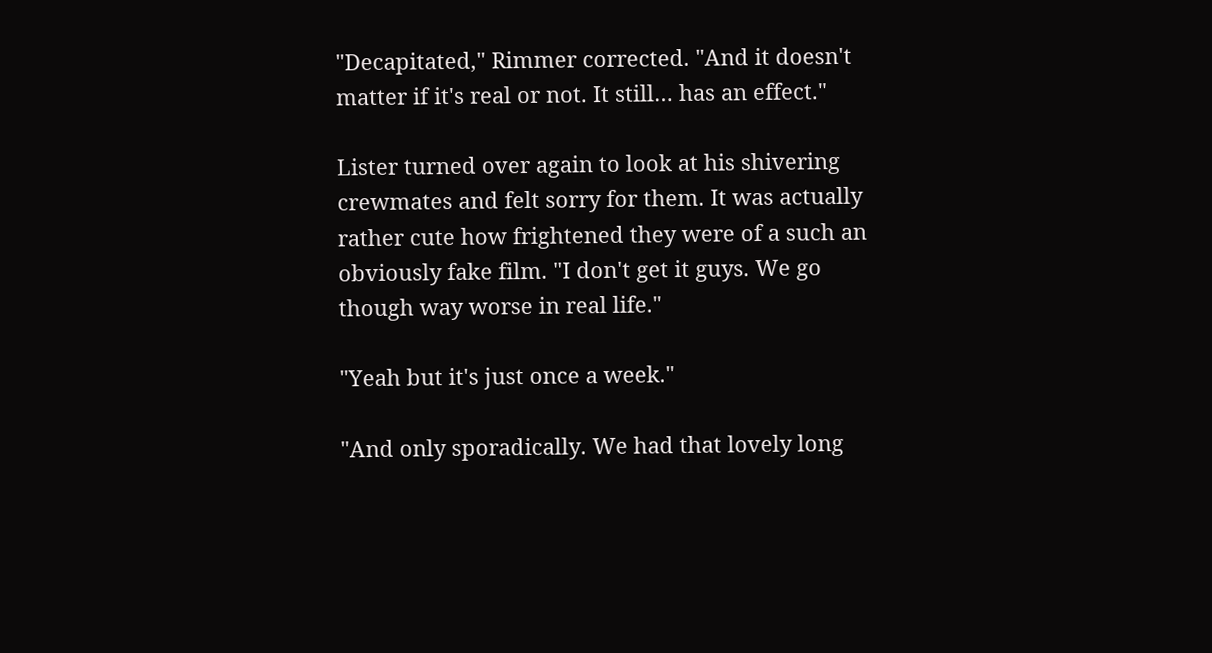"Decapitated," Rimmer corrected. "And it doesn't matter if it's real or not. It still… has an effect."

Lister turned over again to look at his shivering crewmates and felt sorry for them. It was actually rather cute how frightened they were of a such an obviously fake film. "I don't get it guys. We go though way worse in real life."

"Yeah but it's just once a week."

"And only sporadically. We had that lovely long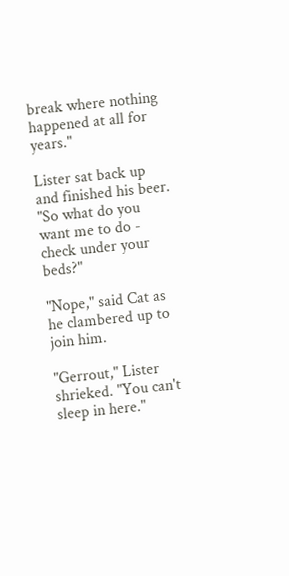break where nothing happened at all for years."

Lister sat back up and finished his beer. "So what do you want me to do - check under your beds?"

"Nope," said Cat as he clambered up to join him.

"Gerrout," Lister shrieked. "You can't sleep in here."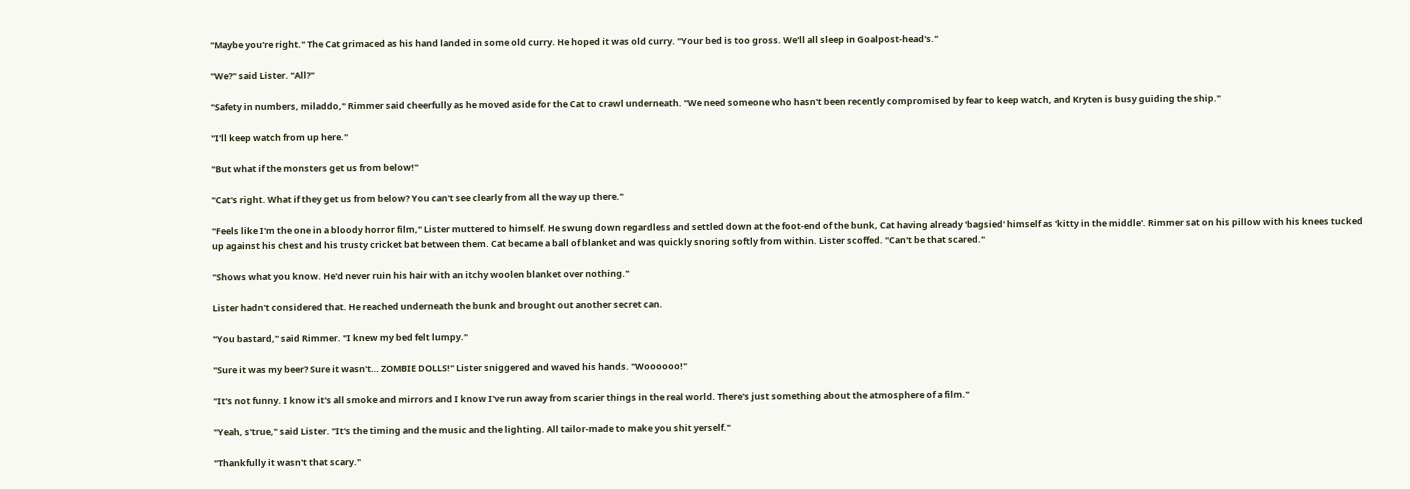"Maybe you're right." The Cat grimaced as his hand landed in some old curry. He hoped it was old curry. "Your bed is too gross. We'll all sleep in Goalpost-head's."

"We?" said Lister. "All?"

"Safety in numbers, miladdo," Rimmer said cheerfully as he moved aside for the Cat to crawl underneath. "We need someone who hasn't been recently compromised by fear to keep watch, and Kryten is busy guiding the ship."

"I'll keep watch from up here."

"But what if the monsters get us from below!"

"Cat's right. What if they get us from below? You can't see clearly from all the way up there."

"Feels like I'm the one in a bloody horror film," Lister muttered to himself. He swung down regardless and settled down at the foot-end of the bunk, Cat having already 'bagsied' himself as 'kitty in the middle'. Rimmer sat on his pillow with his knees tucked up against his chest and his trusty cricket bat between them. Cat became a ball of blanket and was quickly snoring softly from within. Lister scoffed. "Can't be that scared."

"Shows what you know. He'd never ruin his hair with an itchy woolen blanket over nothing."

Lister hadn't considered that. He reached underneath the bunk and brought out another secret can.

"You bastard," said Rimmer. "I knew my bed felt lumpy."

"Sure it was my beer? Sure it wasn't… ZOMBIE DOLLS!" Lister sniggered and waved his hands. "Woooooo!"

"It's not funny. I know it's all smoke and mirrors and I know I've run away from scarier things in the real world. There's just something about the atmosphere of a film."

"Yeah, s'true," said Lister. "It's the timing and the music and the lighting. All tailor-made to make you shit yerself."

"Thankfully it wasn't that scary."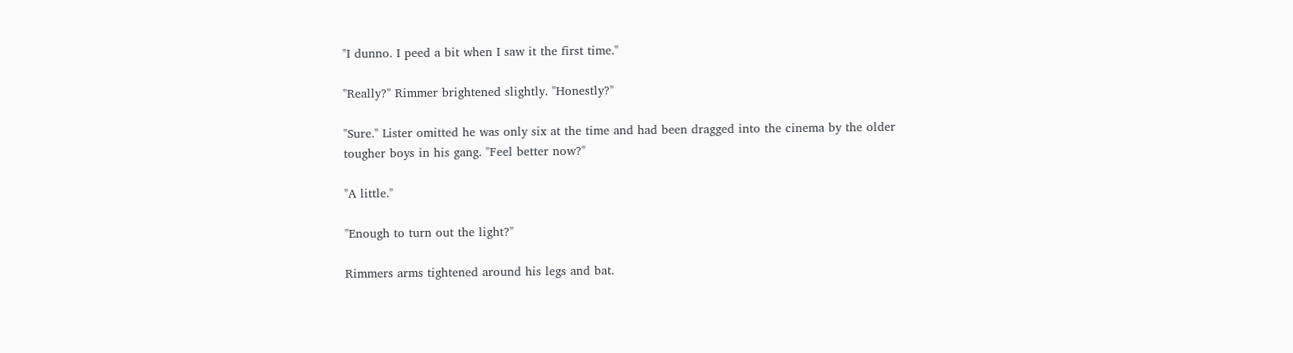"I dunno. I peed a bit when I saw it the first time."

"Really?" Rimmer brightened slightly. "Honestly?"

"Sure." Lister omitted he was only six at the time and had been dragged into the cinema by the older tougher boys in his gang. "Feel better now?"

"A little."

"Enough to turn out the light?"

Rimmers arms tightened around his legs and bat.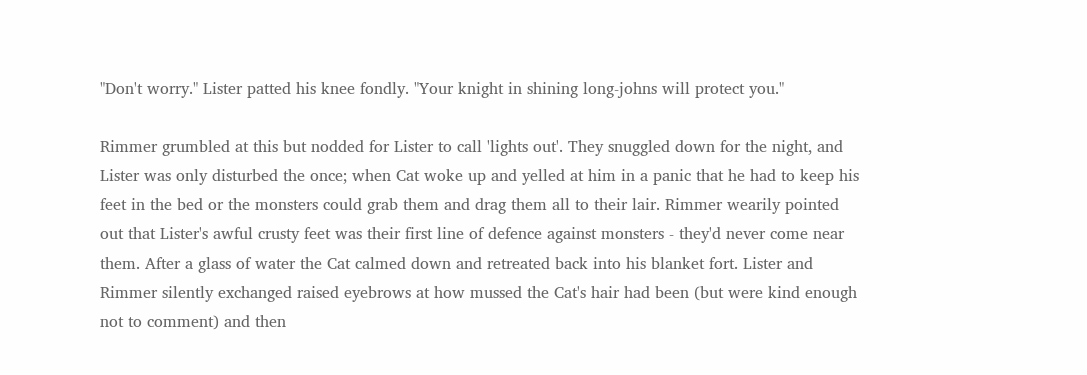"Don't worry." Lister patted his knee fondly. "Your knight in shining long-johns will protect you."

Rimmer grumbled at this but nodded for Lister to call 'lights out'. They snuggled down for the night, and Lister was only disturbed the once; when Cat woke up and yelled at him in a panic that he had to keep his feet in the bed or the monsters could grab them and drag them all to their lair. Rimmer wearily pointed out that Lister's awful crusty feet was their first line of defence against monsters - they'd never come near them. After a glass of water the Cat calmed down and retreated back into his blanket fort. Lister and Rimmer silently exchanged raised eyebrows at how mussed the Cat's hair had been (but were kind enough not to comment) and then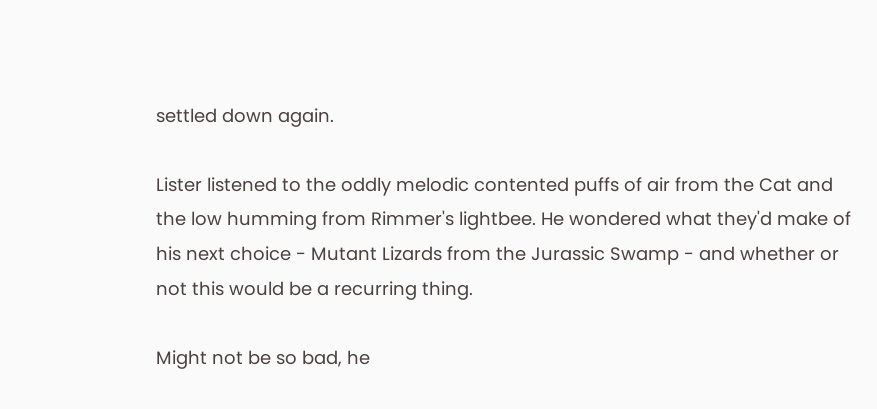settled down again.

Lister listened to the oddly melodic contented puffs of air from the Cat and the low humming from Rimmer's lightbee. He wondered what they'd make of his next choice - Mutant Lizards from the Jurassic Swamp - and whether or not this would be a recurring thing.

Might not be so bad, he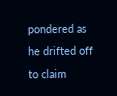pondered as he drifted off to claim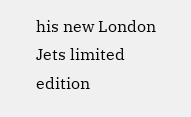his new London Jets limited edition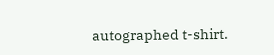autographed t-shirt.